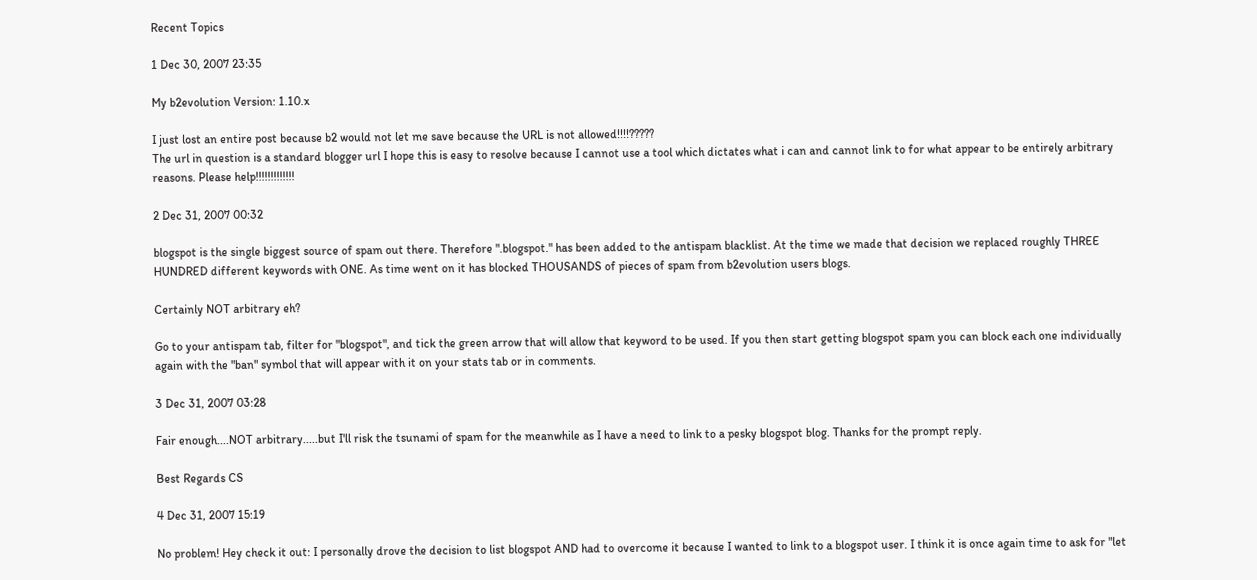Recent Topics

1 Dec 30, 2007 23:35

My b2evolution Version: 1.10.x

I just lost an entire post because b2 would not let me save because the URL is not allowed!!!!?????
The url in question is a standard blogger url I hope this is easy to resolve because I cannot use a tool which dictates what i can and cannot link to for what appear to be entirely arbitrary reasons. Please help!!!!!!!!!!!!!

2 Dec 31, 2007 00:32

blogspot is the single biggest source of spam out there. Therefore ".blogspot." has been added to the antispam blacklist. At the time we made that decision we replaced roughly THREE HUNDRED different keywords with ONE. As time went on it has blocked THOUSANDS of pieces of spam from b2evolution users blogs.

Certainly NOT arbitrary eh?

Go to your antispam tab, filter for "blogspot", and tick the green arrow that will allow that keyword to be used. If you then start getting blogspot spam you can block each one individually again with the "ban" symbol that will appear with it on your stats tab or in comments.

3 Dec 31, 2007 03:28

Fair enough....NOT arbitrary.....but I'll risk the tsunami of spam for the meanwhile as I have a need to link to a pesky blogspot blog. Thanks for the prompt reply.

Best Regards CS

4 Dec 31, 2007 15:19

No problem! Hey check it out: I personally drove the decision to list blogspot AND had to overcome it because I wanted to link to a blogspot user. I think it is once again time to ask for "let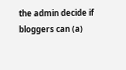the admin decide if bloggers can (a)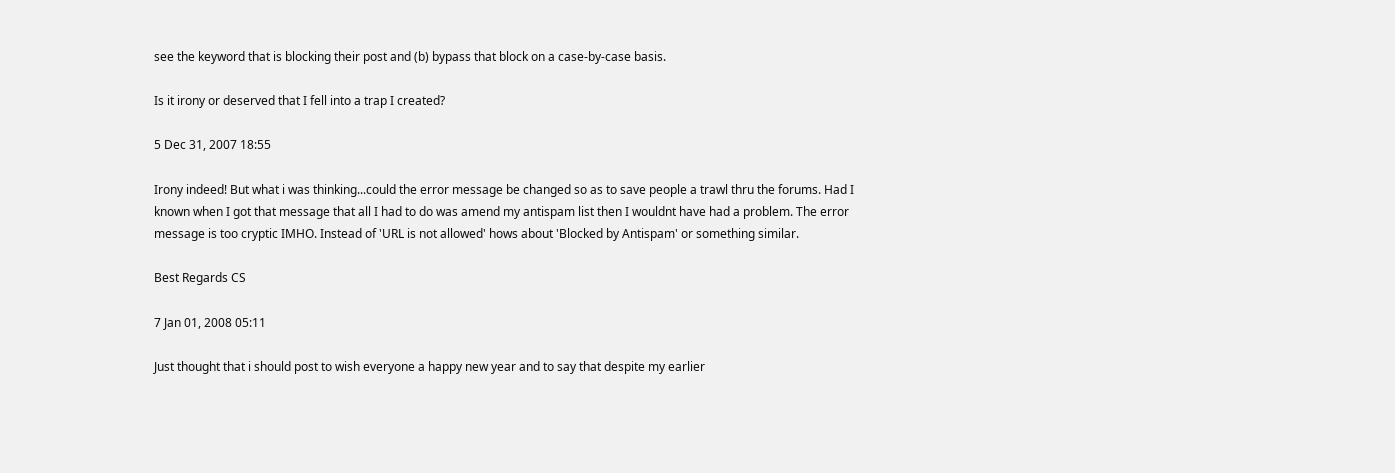see the keyword that is blocking their post and (b) bypass that block on a case-by-case basis.

Is it irony or deserved that I fell into a trap I created?

5 Dec 31, 2007 18:55

Irony indeed! But what i was thinking...could the error message be changed so as to save people a trawl thru the forums. Had I known when I got that message that all I had to do was amend my antispam list then I wouldnt have had a problem. The error message is too cryptic IMHO. Instead of 'URL is not allowed' hows about 'Blocked by Antispam' or something similar.

Best Regards CS

7 Jan 01, 2008 05:11

Just thought that i should post to wish everyone a happy new year and to say that despite my earlier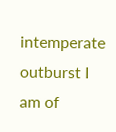intemperate outburst I am of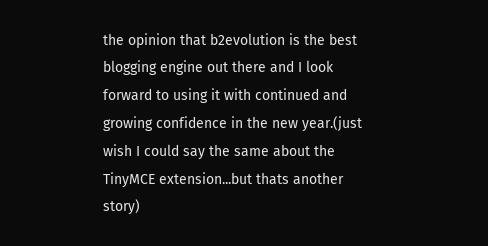the opinion that b2evolution is the best blogging engine out there and I look forward to using it with continued and growing confidence in the new year.(just wish I could say the same about the TinyMCE extension...but thats another story)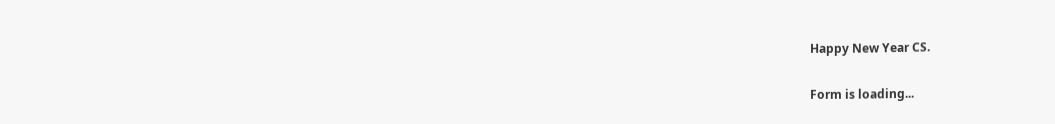Happy New Year CS.

Form is loading...